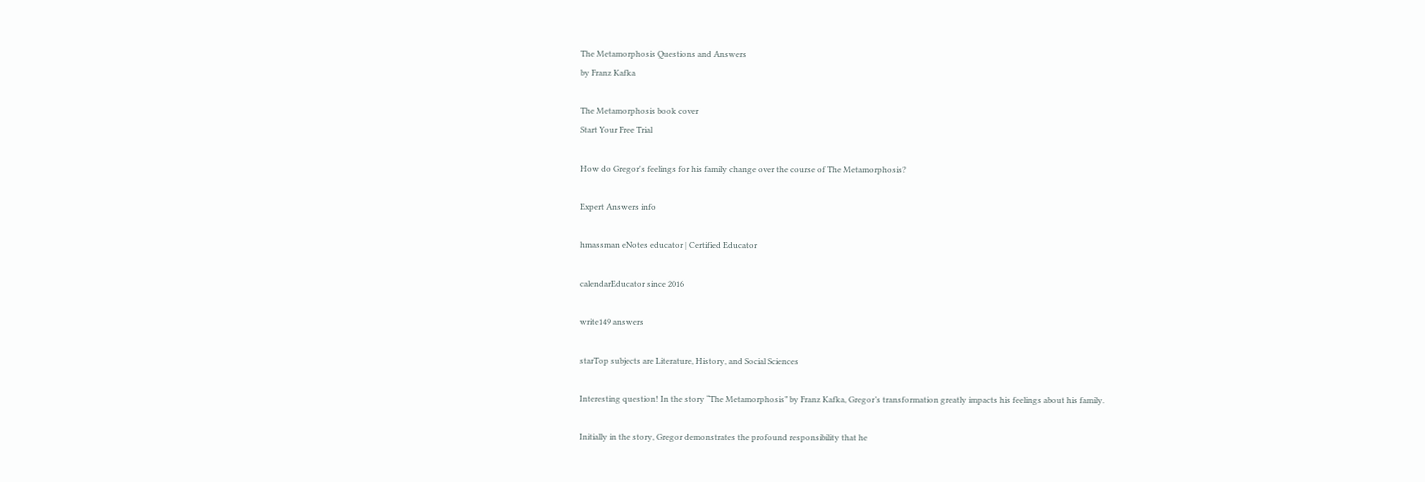The Metamorphosis Questions and Answers
by Franz Kafka

The Metamorphosis book cover
Start Your Free Trial

How do Gregor's feelings for his family change over the course of The Metamorphosis?

Expert Answers info

hmassman eNotes educator | Certified Educator

calendarEducator since 2016

write149 answers

starTop subjects are Literature, History, and Social Sciences

Interesting question! In the story “The Metamorphosis” by Franz Kafka, Gregor’s transformation greatly impacts his feelings about his family.

Initially in the story, Gregor demonstrates the profound responsibility that he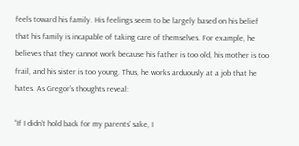feels toward his family. His feelings seem to be largely based on his belief that his family is incapable of taking care of themselves. For example, he believes that they cannot work because his father is too old, his mother is too frail, and his sister is too young. Thus, he works arduously at a job that he hates. As Gregor’s thoughts reveal:

“If I didn’t hold back for my parents’ sake, I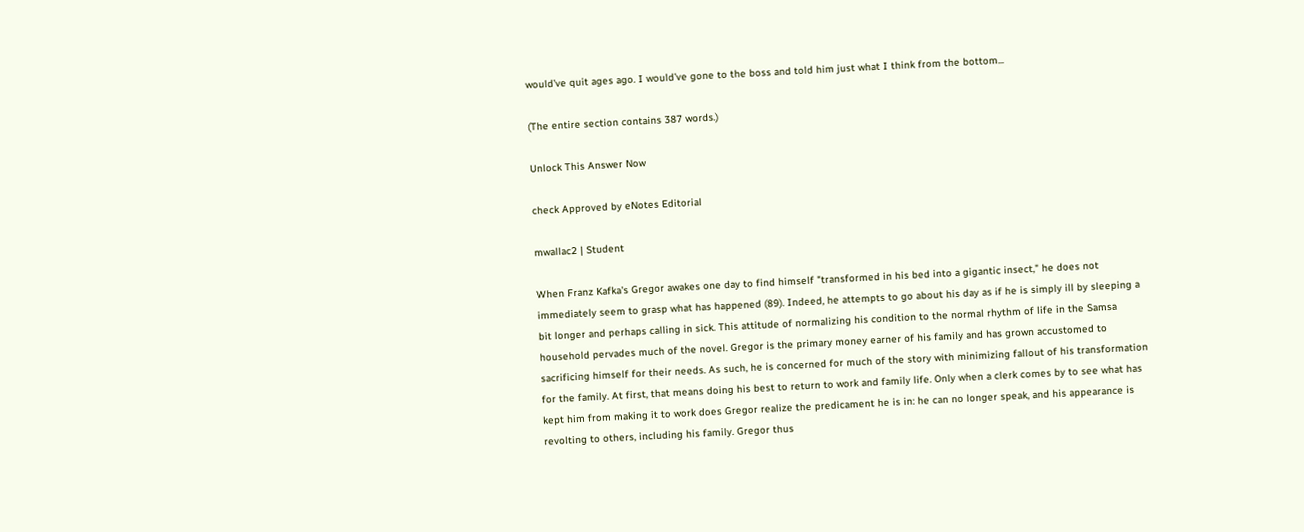would’ve quit ages ago. I would’ve gone to the boss and told him just what I think from the bottom...

(The entire section contains 387 words.)

Unlock This Answer Now

check Approved by eNotes Editorial

mwallac2 | Student

When Franz Kafka's Gregor awakes one day to find himself "transformed in his bed into a gigantic insect," he does not immediately seem to grasp what has happened (89). Indeed, he attempts to go about his day as if he is simply ill by sleeping a bit longer and perhaps calling in sick. This attitude of normalizing his condition to the normal rhythm of life in the Samsa household pervades much of the novel. Gregor is the primary money earner of his family and has grown accustomed to sacrificing himself for their needs. As such, he is concerned for much of the story with minimizing fallout of his transformation for the family. At first, that means doing his best to return to work and family life. Only when a clerk comes by to see what has kept him from making it to work does Gregor realize the predicament he is in: he can no longer speak, and his appearance is revolting to others, including his family. Gregor thus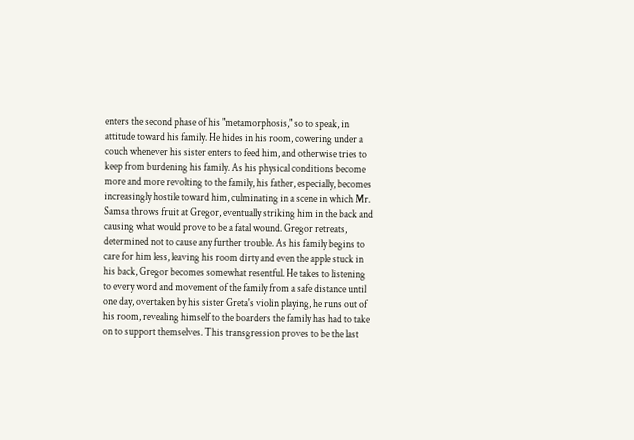enters the second phase of his "metamorphosis," so to speak, in attitude toward his family. He hides in his room, cowering under a couch whenever his sister enters to feed him, and otherwise tries to keep from burdening his family. As his physical conditions become more and more revolting to the family, his father, especially, becomes increasingly hostile toward him, culminating in a scene in which Mr. Samsa throws fruit at Gregor, eventually striking him in the back and causing what would prove to be a fatal wound. Gregor retreats, determined not to cause any further trouble. As his family begins to care for him less, leaving his room dirty and even the apple stuck in his back, Gregor becomes somewhat resentful. He takes to listening to every word and movement of the family from a safe distance until one day, overtaken by his sister Greta's violin playing, he runs out of his room, revealing himself to the boarders the family has had to take on to support themselves. This transgression proves to be the last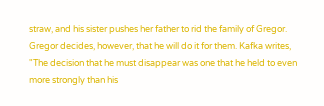straw, and his sister pushes her father to rid the family of Gregor. Gregor decides, however, that he will do it for them. Kafka writes, "The decision that he must disappear was one that he held to even more strongly than his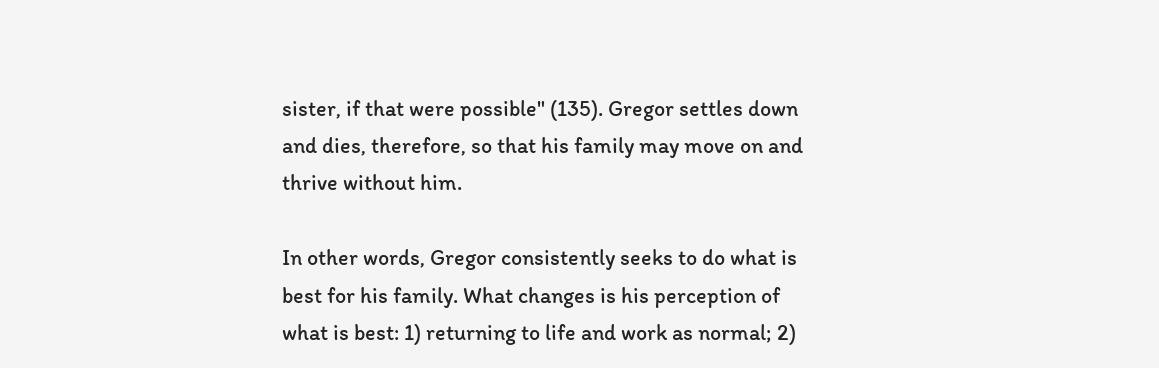sister, if that were possible" (135). Gregor settles down and dies, therefore, so that his family may move on and thrive without him.

In other words, Gregor consistently seeks to do what is best for his family. What changes is his perception of what is best: 1) returning to life and work as normal; 2)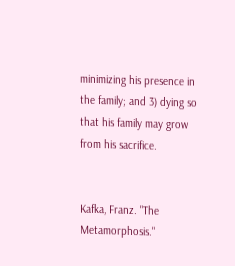minimizing his presence in the family; and 3) dying so that his family may grow from his sacrifice.


Kafka, Franz. "The Metamorphosis."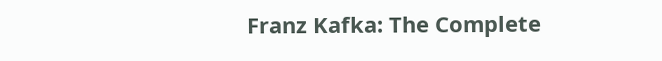Franz Kafka: The Complete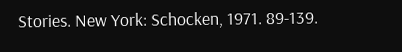Stories. New York: Schocken, 1971. 89-139.